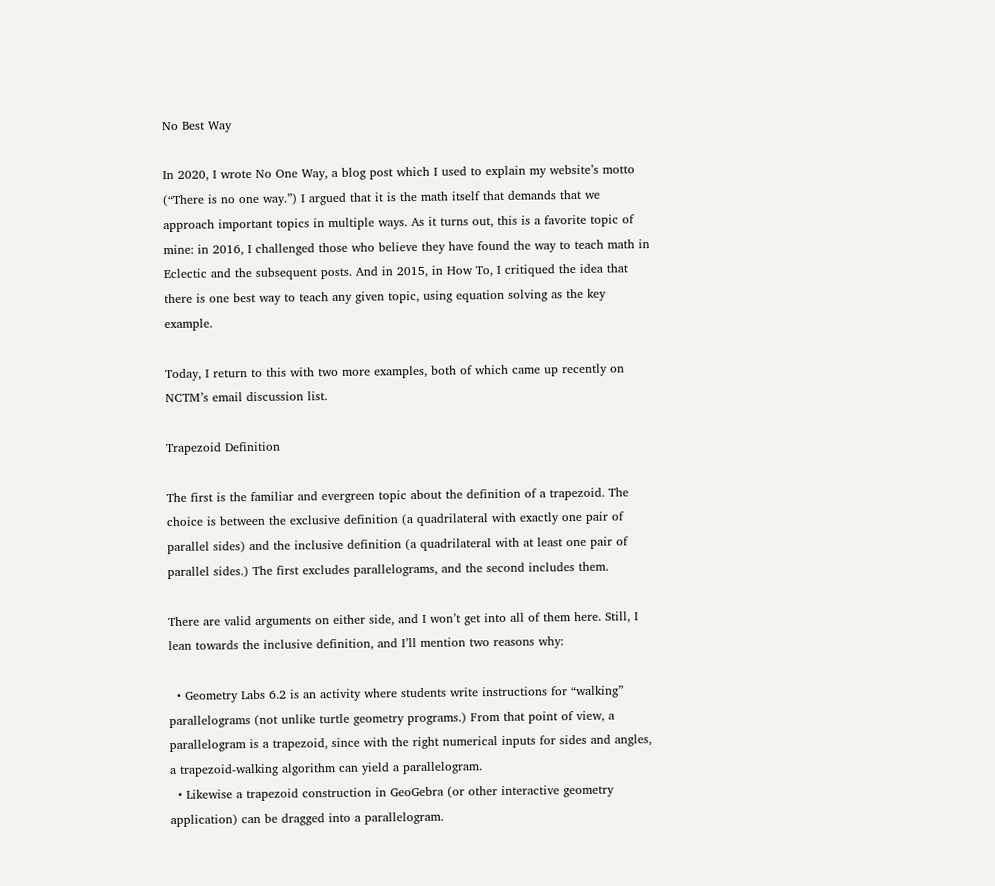No Best Way

In 2020, I wrote No One Way, a blog post which I used to explain my website’s motto (“There is no one way.”) I argued that it is the math itself that demands that we approach important topics in multiple ways. As it turns out, this is a favorite topic of mine: in 2016, I challenged those who believe they have found the way to teach math in Eclectic and the subsequent posts. And in 2015, in How To, I critiqued the idea that there is one best way to teach any given topic, using equation solving as the key example.

Today, I return to this with two more examples, both of which came up recently on NCTM’s email discussion list.

Trapezoid Definition

The first is the familiar and evergreen topic about the definition of a trapezoid. The choice is between the exclusive definition (a quadrilateral with exactly one pair of parallel sides) and the inclusive definition (a quadrilateral with at least one pair of parallel sides.) The first excludes parallelograms, and the second includes them.

There are valid arguments on either side, and I won’t get into all of them here. Still, I lean towards the inclusive definition, and I’ll mention two reasons why:

  • Geometry Labs 6.2 is an activity where students write instructions for “walking” parallelograms (not unlike turtle geometry programs.) From that point of view, a parallelogram is a trapezoid, since with the right numerical inputs for sides and angles, a trapezoid-walking algorithm can yield a parallelogram.
  • Likewise a trapezoid construction in GeoGebra (or other interactive geometry application) can be dragged into a parallelogram.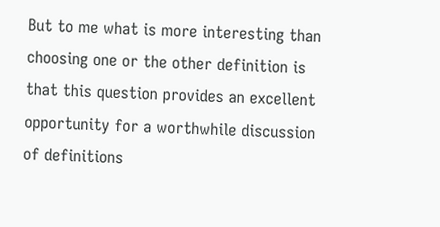But to me what is more interesting than choosing one or the other definition is that this question provides an excellent opportunity for a worthwhile discussion of definitions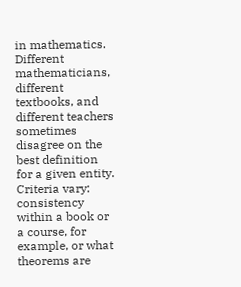in mathematics. Different mathematicians, different textbooks, and different teachers sometimes disagree on the best definition for a given entity. Criteria vary: consistency within a book or a course, for example, or what theorems are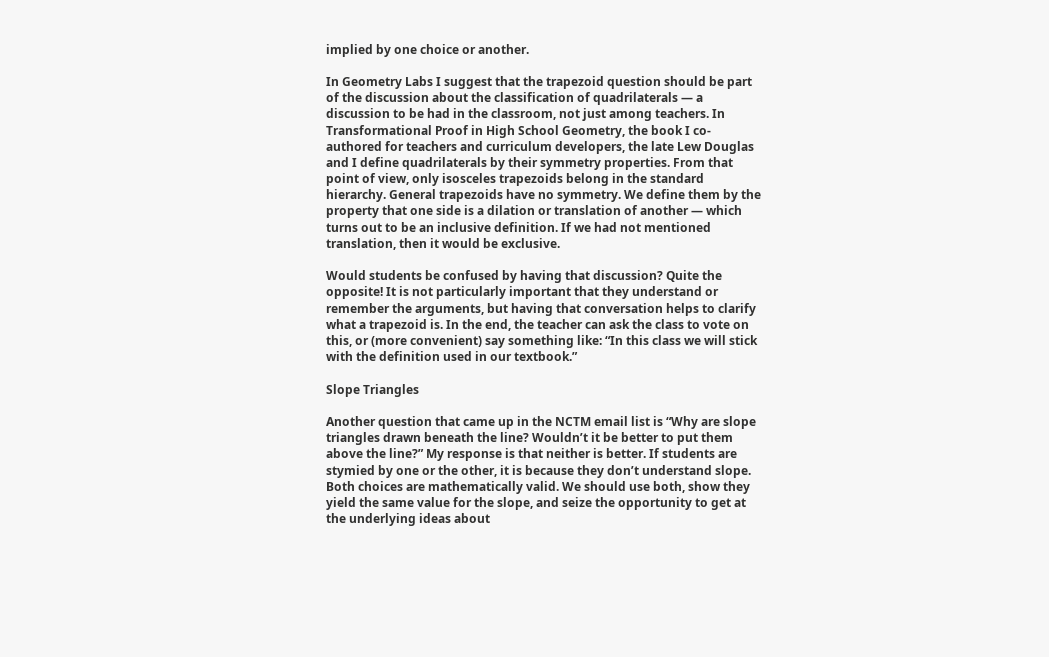implied by one choice or another.

In Geometry Labs I suggest that the trapezoid question should be part of the discussion about the classification of quadrilaterals — a discussion to be had in the classroom, not just among teachers. In Transformational Proof in High School Geometry, the book I co-authored for teachers and curriculum developers, the late Lew Douglas and I define quadrilaterals by their symmetry properties. From that point of view, only isosceles trapezoids belong in the standard hierarchy. General trapezoids have no symmetry. We define them by the property that one side is a dilation or translation of another — which turns out to be an inclusive definition. If we had not mentioned translation, then it would be exclusive.

Would students be confused by having that discussion? Quite the opposite! It is not particularly important that they understand or remember the arguments, but having that conversation helps to clarify what a trapezoid is. In the end, the teacher can ask the class to vote on this, or (more convenient) say something like: “In this class we will stick with the definition used in our textbook.”

Slope Triangles

Another question that came up in the NCTM email list is “Why are slope triangles drawn beneath the line? Wouldn’t it be better to put them above the line?” My response is that neither is better. If students are stymied by one or the other, it is because they don’t understand slope. Both choices are mathematically valid. We should use both, show they yield the same value for the slope, and seize the opportunity to get at the underlying ideas about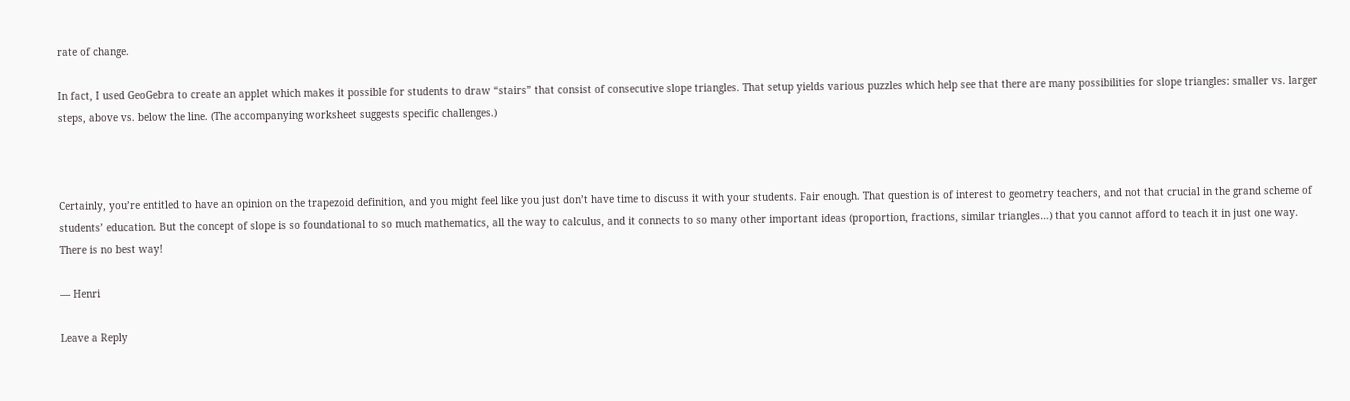rate of change.

In fact, I used GeoGebra to create an applet which makes it possible for students to draw “stairs” that consist of consecutive slope triangles. That setup yields various puzzles which help see that there are many possibilities for slope triangles: smaller vs. larger steps, above vs. below the line. (The accompanying worksheet suggests specific challenges.)



Certainly, you’re entitled to have an opinion on the trapezoid definition, and you might feel like you just don’t have time to discuss it with your students. Fair enough. That question is of interest to geometry teachers, and not that crucial in the grand scheme of students’ education. But the concept of slope is so foundational to so much mathematics, all the way to calculus, and it connects to so many other important ideas (proportion, fractions, similar triangles…) that you cannot afford to teach it in just one way. There is no best way!

— Henri

Leave a Reply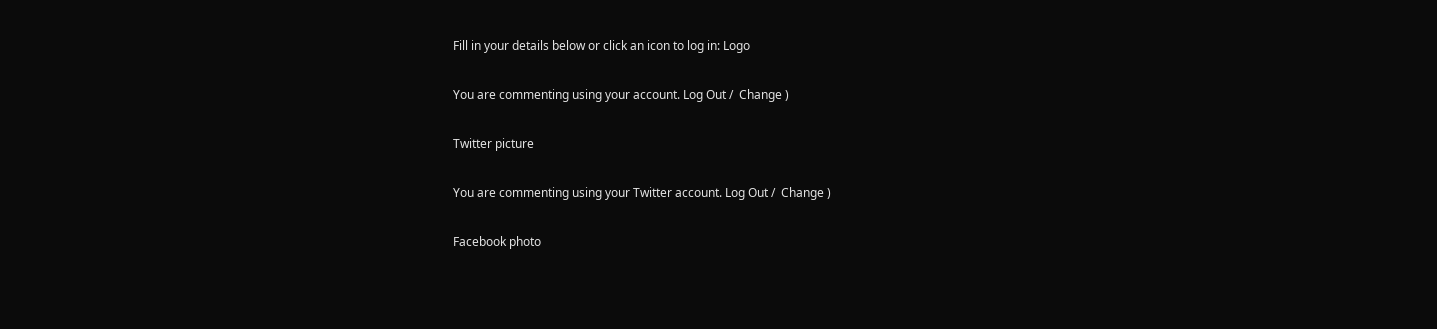Fill in your details below or click an icon to log in: Logo

You are commenting using your account. Log Out /  Change )

Twitter picture

You are commenting using your Twitter account. Log Out /  Change )

Facebook photo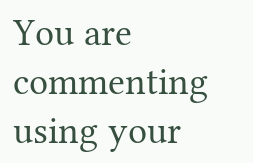You are commenting using your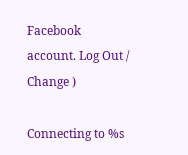Facebook account. Log Out /  Change )

Connecting to %s